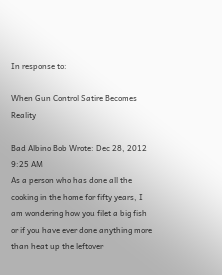In response to:

When Gun Control Satire Becomes Reality

Bad Albino Bob Wrote: Dec 28, 2012 9:25 AM
As a person who has done all the cooking in the home for fifty years, I am wondering how you filet a big fish or if you have ever done anything more than heat up the leftover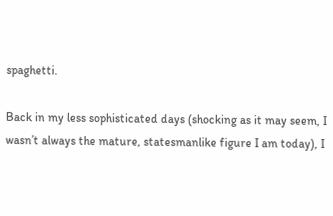spaghetti.

Back in my less sophisticated days (shocking as it may seem, I wasn’t always the mature, statesmanlike figure I am today), I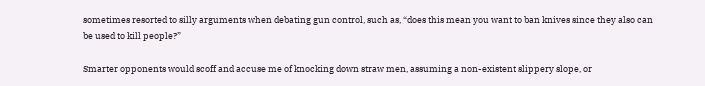sometimes resorted to silly arguments when debating gun control, such as, “does this mean you want to ban knives since they also can be used to kill people?”

Smarter opponents would scoff and accuse me of knocking down straw men, assuming a non-existent slippery slope, or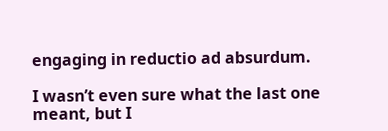engaging in reductio ad absurdum.

I wasn’t even sure what the last one meant, but I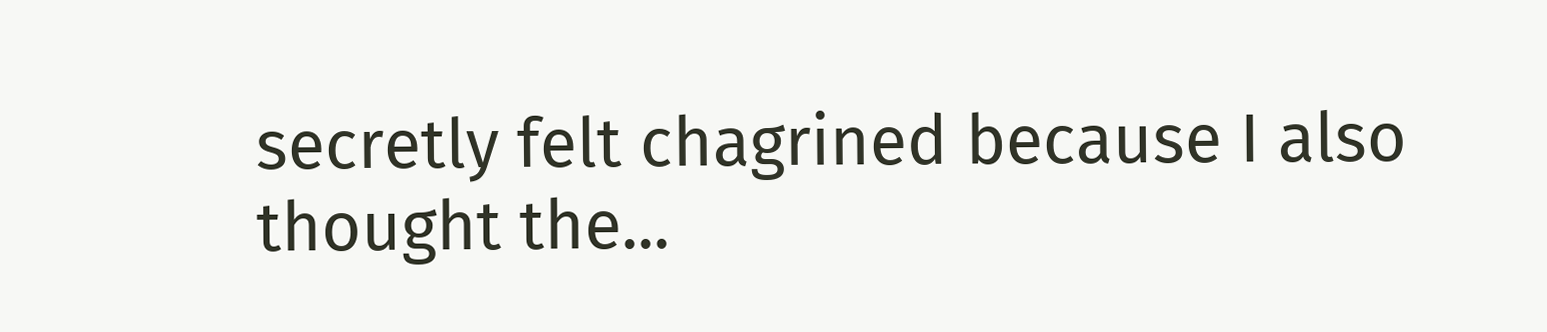secretly felt chagrined because I also thought the...